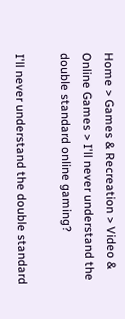Home > Games & Recreation > Video & Online Games > I'll never understand the double standard online gaming?

I'll never understand the double standard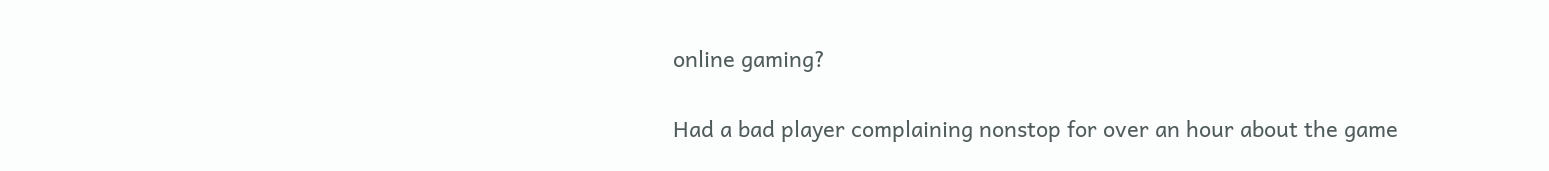online gaming?

Had a bad player complaining nonstop for over an hour about the game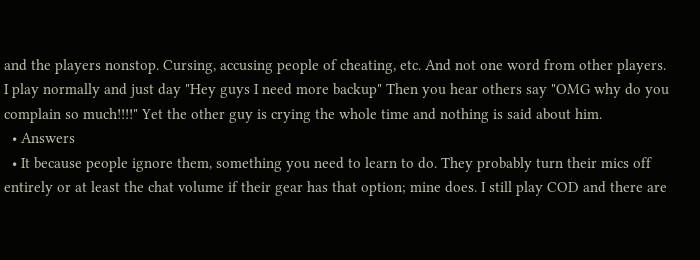and the players nonstop. Cursing, accusing people of cheating, etc. And not one word from other players. I play normally and just day "Hey guys I need more backup" Then you hear others say "OMG why do you complain so much!!!!" Yet the other guy is crying the whole time and nothing is said about him.
  • Answers
  • It because people ignore them, something you need to learn to do. They probably turn their mics off entirely or at least the chat volume if their gear has that option; mine does. I still play COD and there are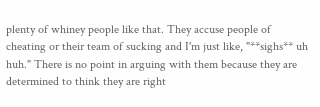plenty of whiney people like that. They accuse people of cheating or their team of sucking and I'm just like, "**sighs** uh huh." There is no point in arguing with them because they are determined to think they are right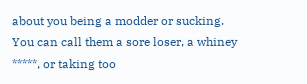about you being a modder or sucking. You can call them a sore loser, a whiney *****, or taking too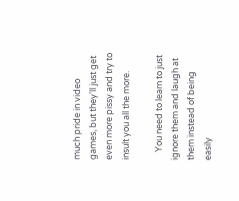much pride in video games, but they'll just get even more pissy and try to insult you all the more.

    You need to learn to just ignore them and laugh at them instead of being easily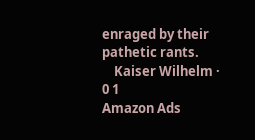enraged by their pathetic rants.
    Kaiser Wilhelm · 0 1
Amazon Ads